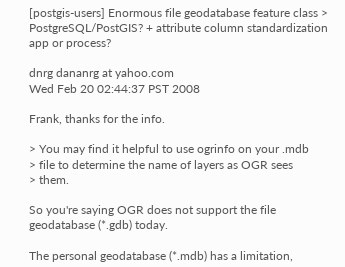[postgis-users] Enormous file geodatabase feature class > PostgreSQL/PostGIS? + attribute column standardization app or process?

dnrg dananrg at yahoo.com
Wed Feb 20 02:44:37 PST 2008

Frank, thanks for the info.

> You may find it helpful to use ogrinfo on your .mdb
> file to determine the name of layers as OGR sees
> them.

So you're saying OGR does not support the file
geodatabase (*.gdb) today.

The personal geodatabase (*.mdb) has a limitation,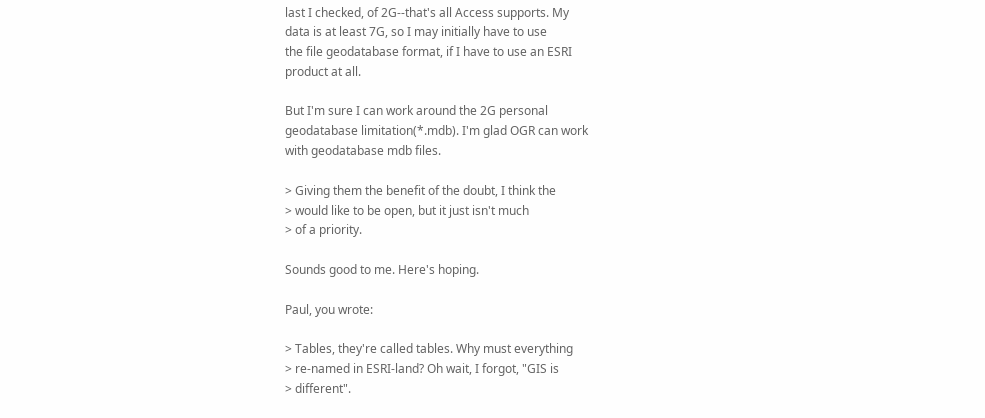last I checked, of 2G--that's all Access supports. My
data is at least 7G, so I may initially have to use
the file geodatabase format, if I have to use an ESRI
product at all.

But I'm sure I can work around the 2G personal
geodatabase limitation(*.mdb). I'm glad OGR can work
with geodatabase mdb files.

> Giving them the benefit of the doubt, I think the
> would like to be open, but it just isn't much
> of a priority.

Sounds good to me. Here's hoping.

Paul, you wrote:

> Tables, they're called tables. Why must everything
> re-named in ESRI-land? Oh wait, I forgot, "GIS is
> different".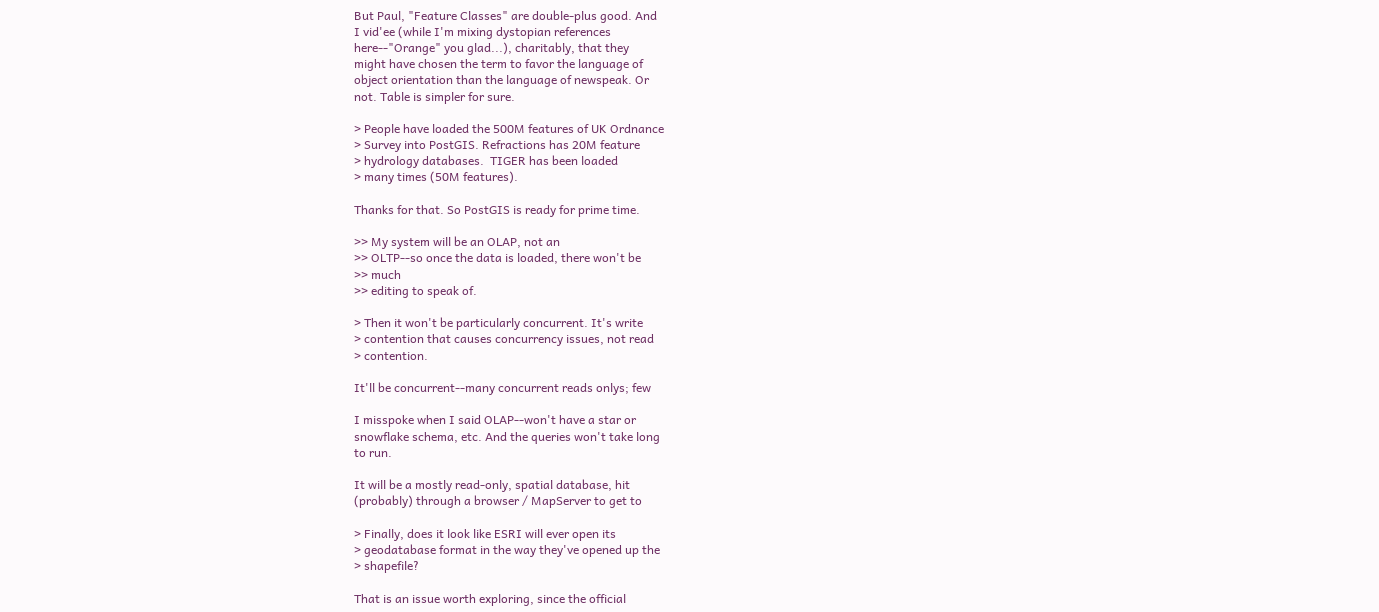But Paul, "Feature Classes" are double-plus good. And
I vid'ee (while I'm mixing dystopian references
here--"Orange" you glad...), charitably, that they
might have chosen the term to favor the language of
object orientation than the language of newspeak. Or
not. Table is simpler for sure.

> People have loaded the 500M features of UK Ordnance
> Survey into PostGIS. Refractions has 20M feature
> hydrology databases.  TIGER has been loaded
> many times (50M features).

Thanks for that. So PostGIS is ready for prime time.

>> My system will be an OLAP, not an
>> OLTP--so once the data is loaded, there won't be
>> much
>> editing to speak of.

> Then it won't be particularly concurrent. It's write
> contention that causes concurrency issues, not read
> contention.

It'll be concurrent--many concurrent reads onlys; few

I misspoke when I said OLAP--won't have a star or
snowflake schema, etc. And the queries won't take long
to run.

It will be a mostly read-only, spatial database, hit
(probably) through a browser / MapServer to get to

> Finally, does it look like ESRI will ever open its
> geodatabase format in the way they've opened up the
> shapefile?

That is an issue worth exploring, since the official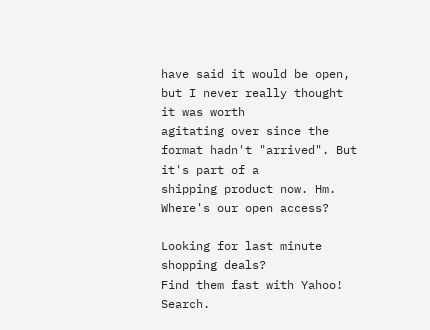have said it would be open, but I never really thought
it was worth
agitating over since the format hadn't "arrived". But
it's part of a
shipping product now. Hm. Where's our open access?

Looking for last minute shopping deals?
Find them fast with Yahoo! Search.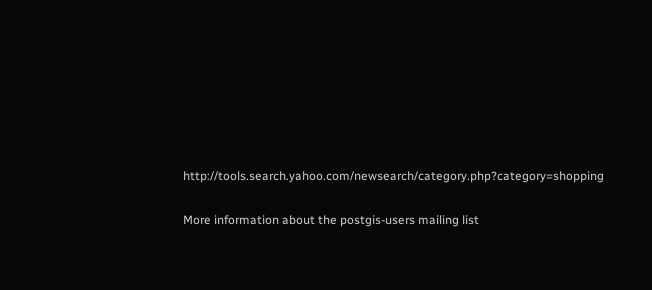http://tools.search.yahoo.com/newsearch/category.php?category=shopping

More information about the postgis-users mailing list